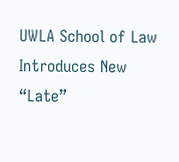UWLA School of Law Introduces New “Late”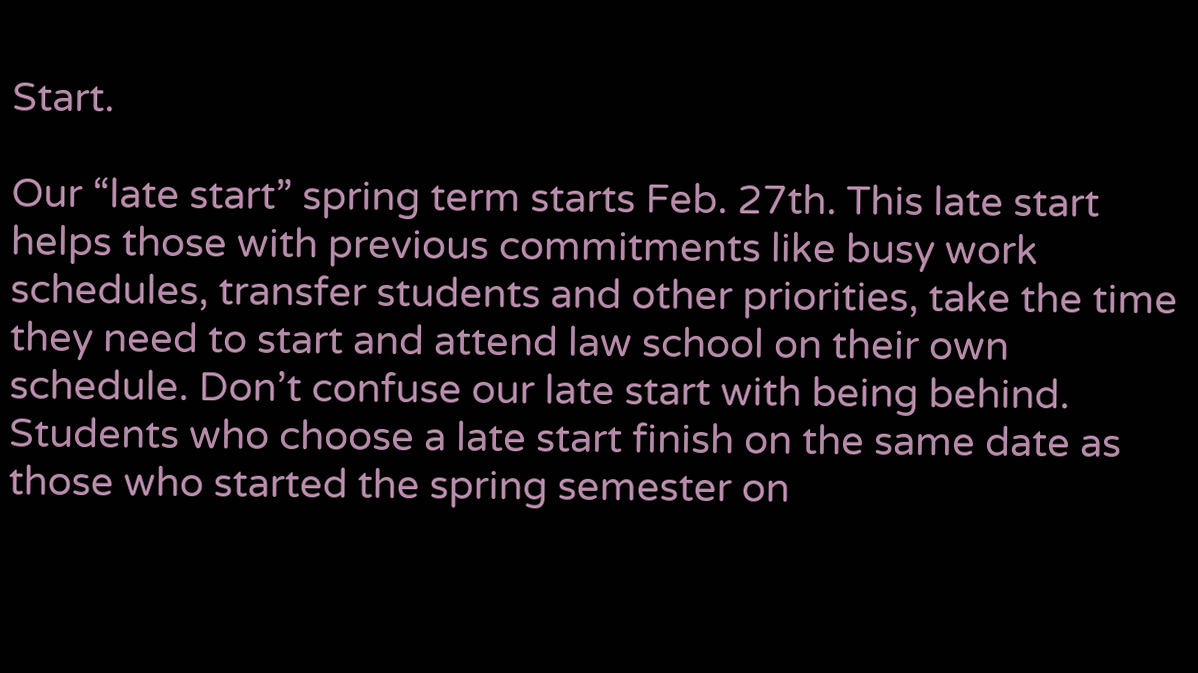Start.

Our “late start” spring term starts Feb. 27th. This late start helps those with previous commitments like busy work schedules, transfer students and other priorities, take the time they need to start and attend law school on their own schedule. Don’t confuse our late start with being behind. Students who choose a late start finish on the same date as those who started the spring semester on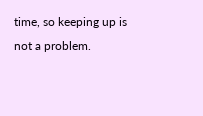time, so keeping up is not a problem.